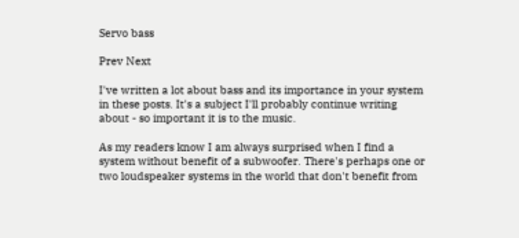Servo bass

Prev Next

I've written a lot about bass and its importance in your system in these posts. It's a subject I'll probably continue writing about - so important it is to the music.

As my readers know I am always surprised when I find a system without benefit of a subwoofer. There's perhaps one or two loudspeaker systems in the world that don't benefit from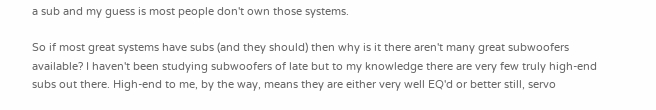a sub and my guess is most people don't own those systems.

So if most great systems have subs (and they should) then why is it there aren't many great subwoofers available? I haven't been studying subwoofers of late but to my knowledge there are very few truly high-end subs out there. High-end to me, by the way, means they are either very well EQ'd or better still, servo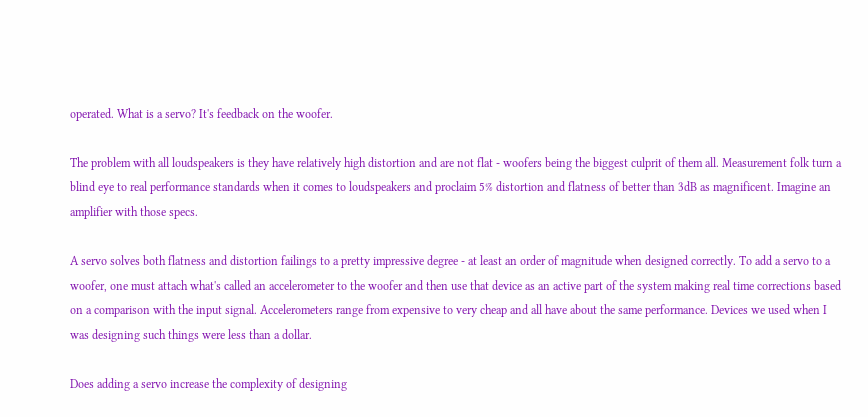operated. What is a servo? It's feedback on the woofer.

The problem with all loudspeakers is they have relatively high distortion and are not flat - woofers being the biggest culprit of them all. Measurement folk turn a blind eye to real performance standards when it comes to loudspeakers and proclaim 5% distortion and flatness of better than 3dB as magnificent. Imagine an amplifier with those specs.

A servo solves both flatness and distortion failings to a pretty impressive degree - at least an order of magnitude when designed correctly. To add a servo to a woofer, one must attach what's called an accelerometer to the woofer and then use that device as an active part of the system making real time corrections based on a comparison with the input signal. Accelerometers range from expensive to very cheap and all have about the same performance. Devices we used when I was designing such things were less than a dollar.

Does adding a servo increase the complexity of designing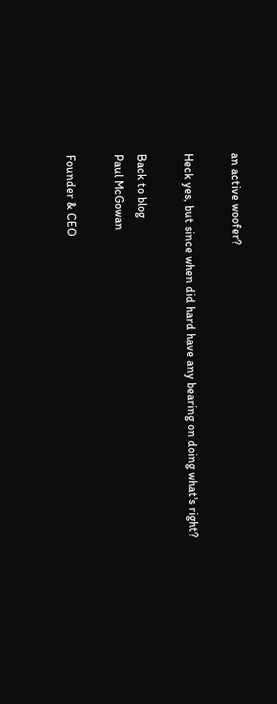an active woofer?

Heck yes, but since when did hard have any bearing on doing what's right?

Back to blog
Paul McGowan

Founder & CEO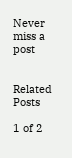Never miss a post


Related Posts

1 of 2